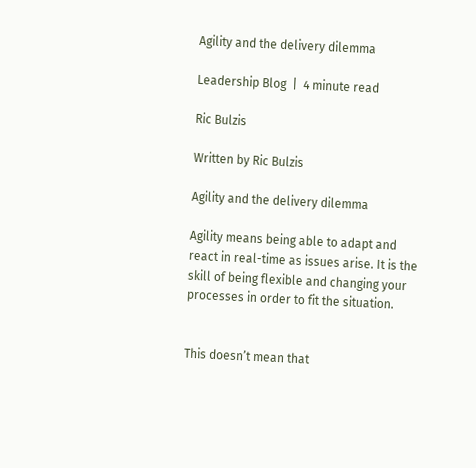Agility and the delivery dilemma

Leadership Blog  |  4 minute read

Ric Bulzis

Written by Ric Bulzis

Agility and the delivery dilemma

Agility means being able to adapt and react in real-time as issues arise. It is the skill of being flexible and changing your processes in order to fit the situation.


This doesn’t mean that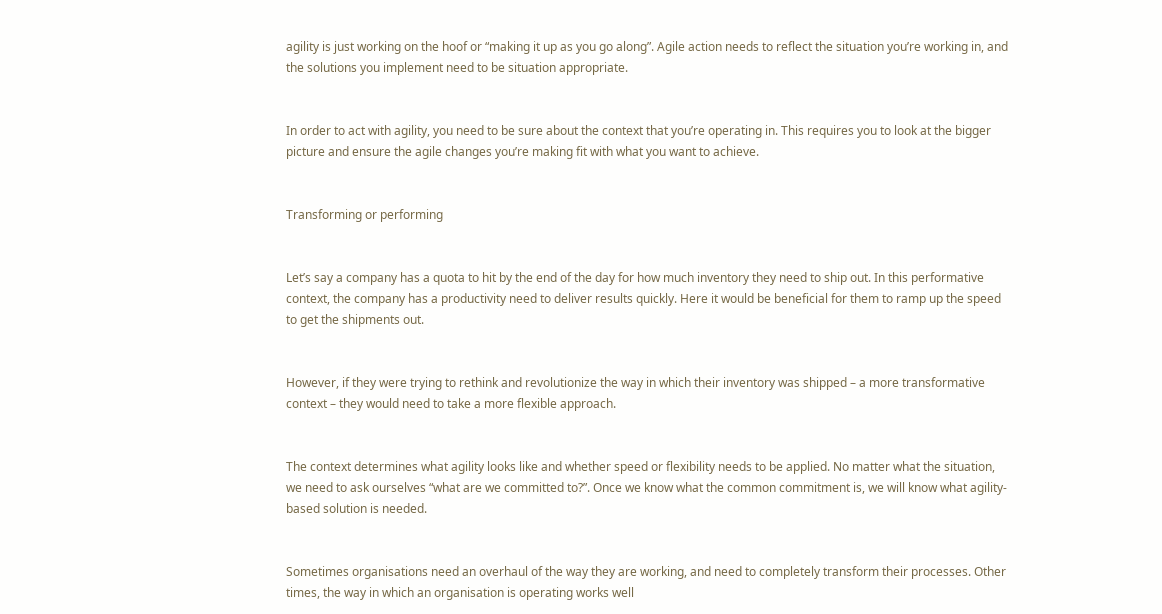agility is just working on the hoof or “making it up as you go along”. Agile action needs to reflect the situation you’re working in, and the solutions you implement need to be situation appropriate.


In order to act with agility, you need to be sure about the context that you’re operating in. This requires you to look at the bigger picture and ensure the agile changes you’re making fit with what you want to achieve.


Transforming or performing


Let’s say a company has a quota to hit by the end of the day for how much inventory they need to ship out. In this performative context, the company has a productivity need to deliver results quickly. Here it would be beneficial for them to ramp up the speed to get the shipments out.


However, if they were trying to rethink and revolutionize the way in which their inventory was shipped – a more transformative context – they would need to take a more flexible approach.


The context determines what agility looks like and whether speed or flexibility needs to be applied. No matter what the situation, we need to ask ourselves “what are we committed to?”. Once we know what the common commitment is, we will know what agility-based solution is needed.


Sometimes organisations need an overhaul of the way they are working, and need to completely transform their processes. Other times, the way in which an organisation is operating works well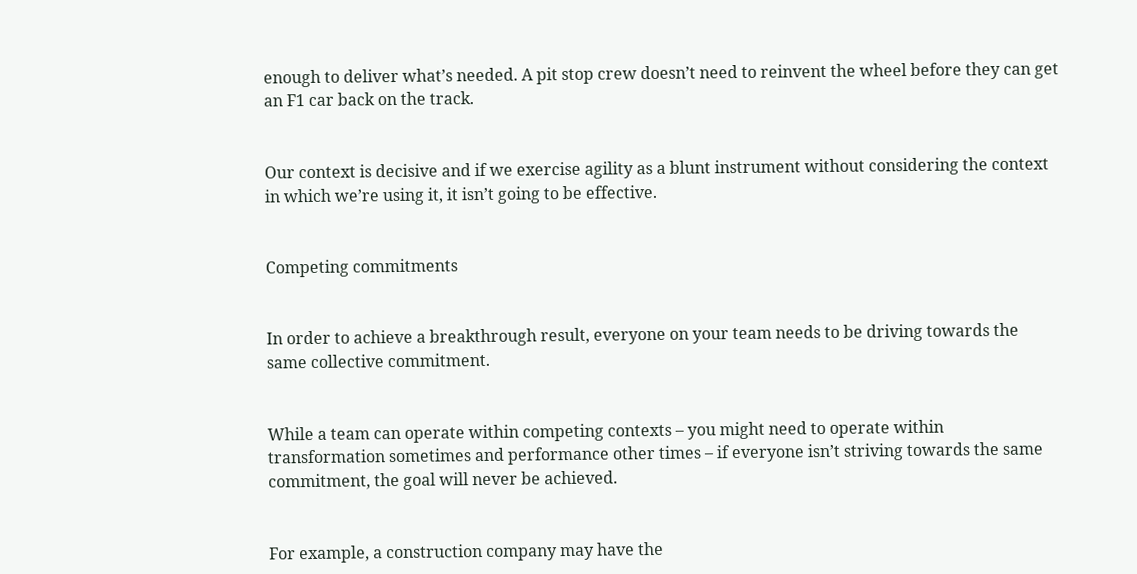enough to deliver what’s needed. A pit stop crew doesn’t need to reinvent the wheel before they can get an F1 car back on the track.


Our context is decisive and if we exercise agility as a blunt instrument without considering the context in which we’re using it, it isn’t going to be effective.


Competing commitments


In order to achieve a breakthrough result, everyone on your team needs to be driving towards the same collective commitment.


While a team can operate within competing contexts – you might need to operate within transformation sometimes and performance other times – if everyone isn’t striving towards the same commitment, the goal will never be achieved.


For example, a construction company may have the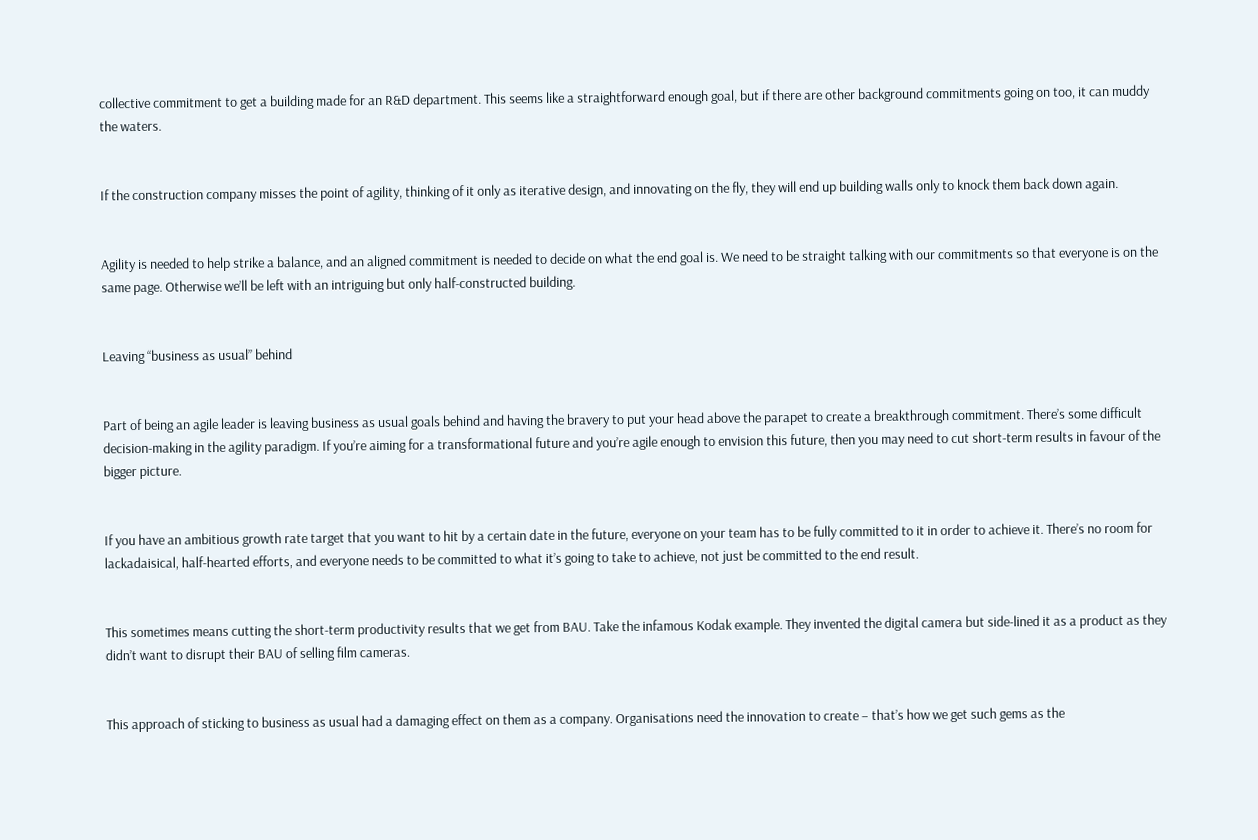collective commitment to get a building made for an R&D department. This seems like a straightforward enough goal, but if there are other background commitments going on too, it can muddy the waters.


If the construction company misses the point of agility, thinking of it only as iterative design, and innovating on the fly, they will end up building walls only to knock them back down again.


Agility is needed to help strike a balance, and an aligned commitment is needed to decide on what the end goal is. We need to be straight talking with our commitments so that everyone is on the same page. Otherwise we’ll be left with an intriguing but only half-constructed building.


Leaving “business as usual” behind


Part of being an agile leader is leaving business as usual goals behind and having the bravery to put your head above the parapet to create a breakthrough commitment. There’s some difficult decision-making in the agility paradigm. If you’re aiming for a transformational future and you’re agile enough to envision this future, then you may need to cut short-term results in favour of the bigger picture.


If you have an ambitious growth rate target that you want to hit by a certain date in the future, everyone on your team has to be fully committed to it in order to achieve it. There’s no room for lackadaisical, half-hearted efforts, and everyone needs to be committed to what it’s going to take to achieve, not just be committed to the end result.


This sometimes means cutting the short-term productivity results that we get from BAU. Take the infamous Kodak example. They invented the digital camera but side-lined it as a product as they didn’t want to disrupt their BAU of selling film cameras.


This approach of sticking to business as usual had a damaging effect on them as a company. Organisations need the innovation to create – that’s how we get such gems as the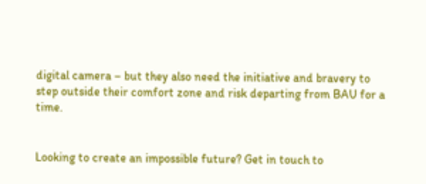digital camera – but they also need the initiative and bravery to step outside their comfort zone and risk departing from BAU for a time.


Looking to create an impossible future? Get in touch to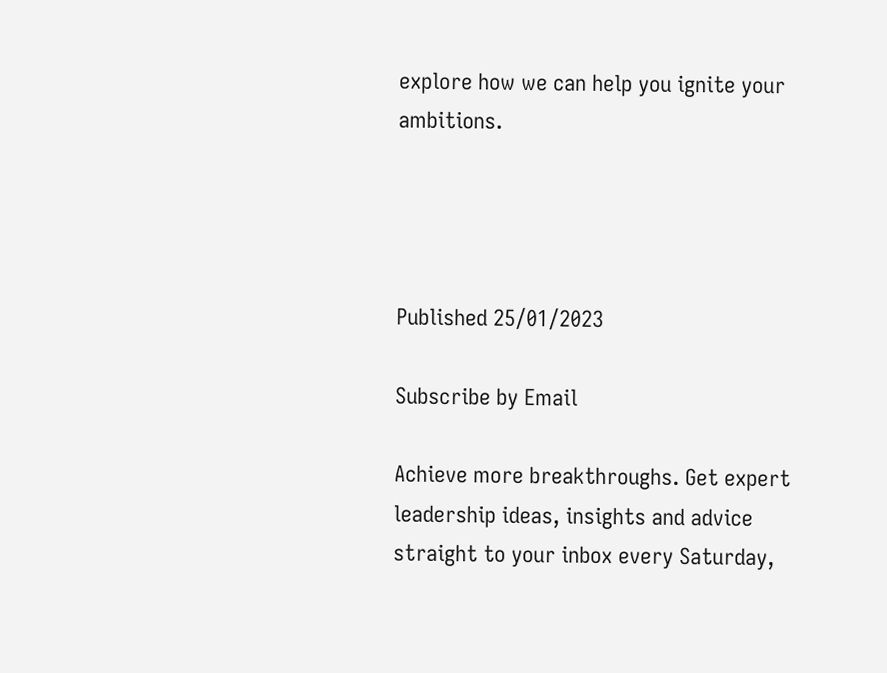explore how we can help you ignite your ambitions.




Published 25/01/2023

Subscribe by Email

Achieve more breakthroughs. Get expert leadership ideas, insights and advice straight to your inbox every Saturday,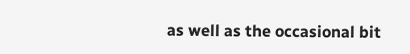as well as the occasional bit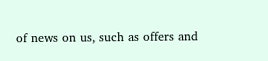of news on us, such as offers and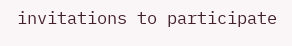invitations to participate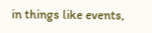in things like events,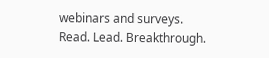webinars and surveys. Read. Lead. Breakthrough.